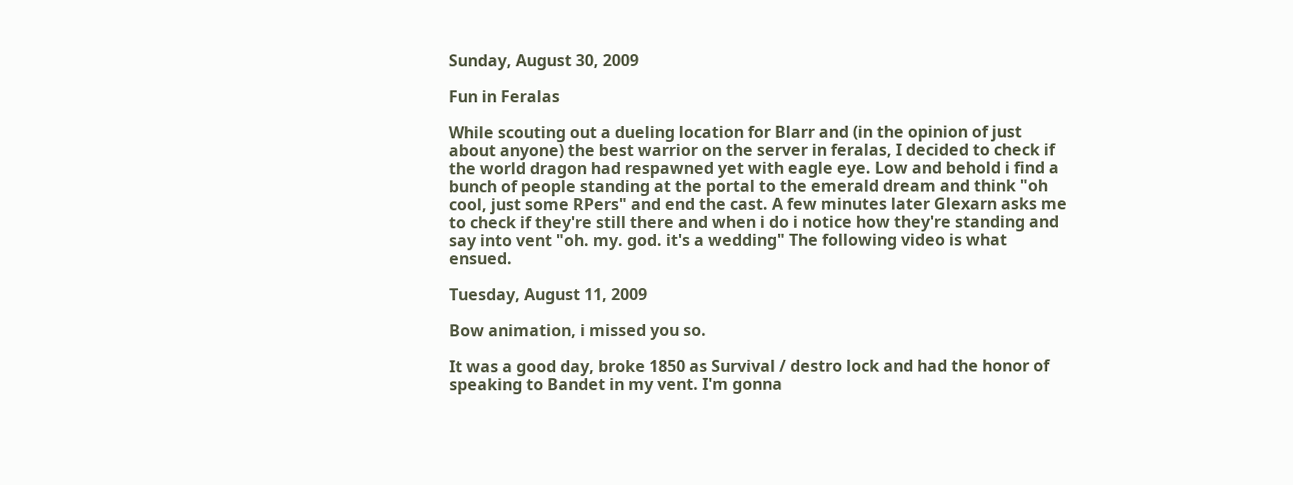Sunday, August 30, 2009

Fun in Feralas

While scouting out a dueling location for Blarr and (in the opinion of just about anyone) the best warrior on the server in feralas, I decided to check if the world dragon had respawned yet with eagle eye. Low and behold i find a bunch of people standing at the portal to the emerald dream and think "oh cool, just some RPers" and end the cast. A few minutes later Glexarn asks me to check if they're still there and when i do i notice how they're standing and say into vent "oh. my. god. it's a wedding" The following video is what ensued.

Tuesday, August 11, 2009

Bow animation, i missed you so.

It was a good day, broke 1850 as Survival / destro lock and had the honor of speaking to Bandet in my vent. I'm gonna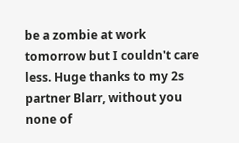be a zombie at work tomorrow but I couldn't care less. Huge thanks to my 2s partner Blarr, without you none of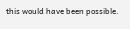this would have been possible.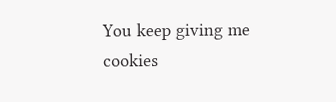You keep giving me cookies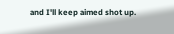and I'll keep aimed shot up.